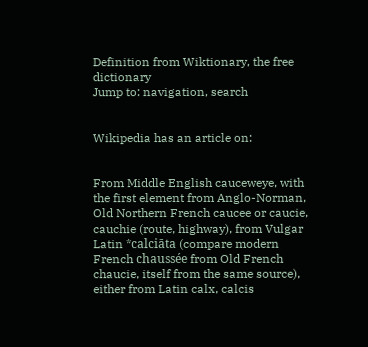Definition from Wiktionary, the free dictionary
Jump to: navigation, search


Wikipedia has an article on:


From Middle English cauceweye, with the first element from Anglo-Norman, Old Northern French caucee or caucie, cauchie (route, highway), from Vulgar Latin *calciāta (compare modern French chaussée from Old French chaucie, itself from the same source), either from Latin calx, calcis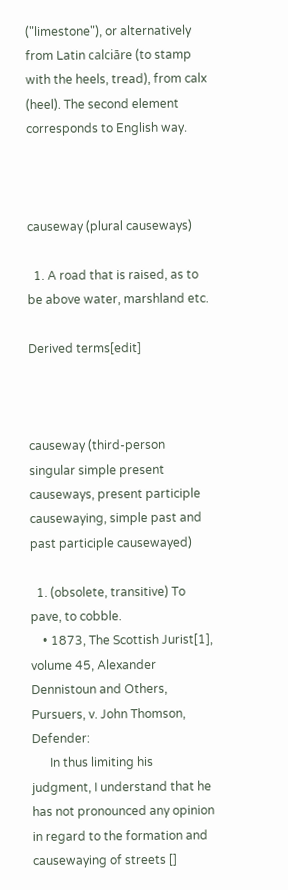("limestone"), or alternatively from Latin calciāre (to stamp with the heels, tread), from calx (heel). The second element corresponds to English way.



causeway (plural causeways)

  1. A road that is raised, as to be above water, marshland etc.

Derived terms[edit]



causeway (third-person singular simple present causeways, present participle causewaying, simple past and past participle causewayed)

  1. (obsolete, transitive) To pave, to cobble.
    • 1873, The Scottish Jurist[1], volume 45, Alexander Dennistoun and Others, Pursuers, v. John Thomson, Defender:
      In thus limiting his judgment, I understand that he has not pronounced any opinion in regard to the formation and causewaying of streets []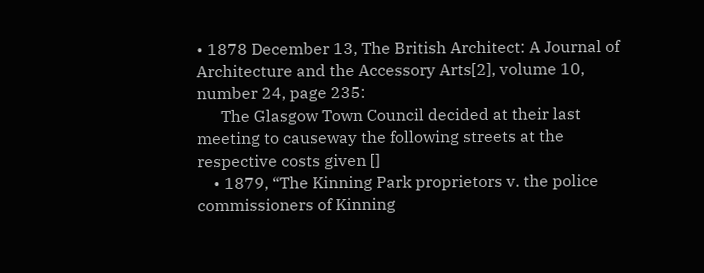• 1878 December 13, The British Architect: A Journal of Architecture and the Accessory Arts[2], volume 10, number 24, page 235:
      The Glasgow Town Council decided at their last meeting to causeway the following streets at the respective costs given []
    • 1879, “The Kinning Park proprietors v. the police commissioners of Kinning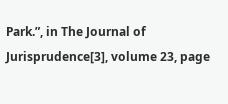Park.”, in The Journal of Jurisprudence[3], volume 23, page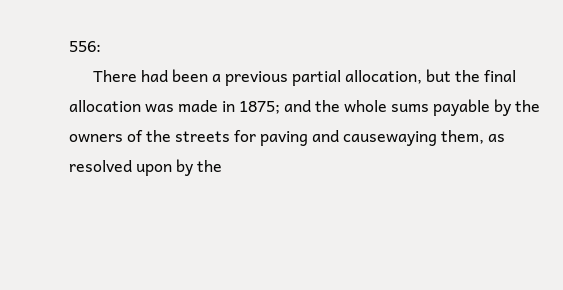556:
      There had been a previous partial allocation, but the final allocation was made in 1875; and the whole sums payable by the owners of the streets for paving and causewaying them, as resolved upon by the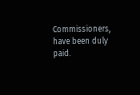Commissioners, have been duly paid.